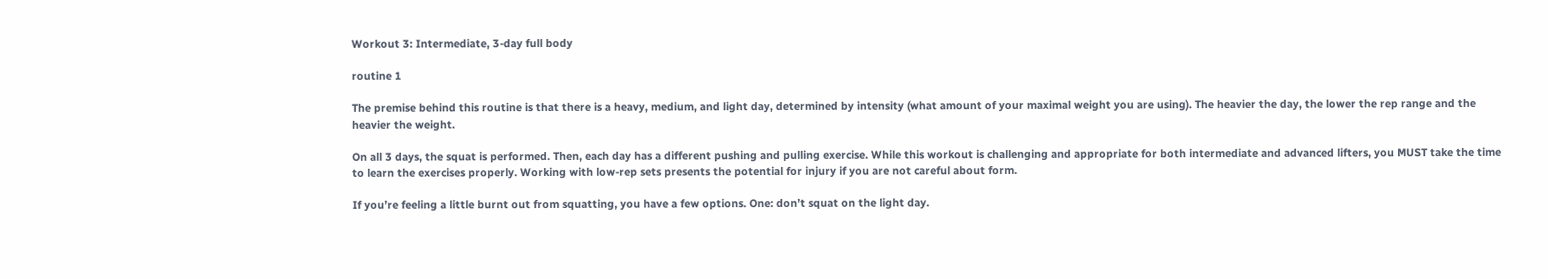Workout 3: Intermediate, 3-day full body

routine 1

The premise behind this routine is that there is a heavy, medium, and light day, determined by intensity (what amount of your maximal weight you are using). The heavier the day, the lower the rep range and the heavier the weight.

On all 3 days, the squat is performed. Then, each day has a different pushing and pulling exercise. While this workout is challenging and appropriate for both intermediate and advanced lifters, you MUST take the time to learn the exercises properly. Working with low-rep sets presents the potential for injury if you are not careful about form.

If you’re feeling a little burnt out from squatting, you have a few options. One: don’t squat on the light day.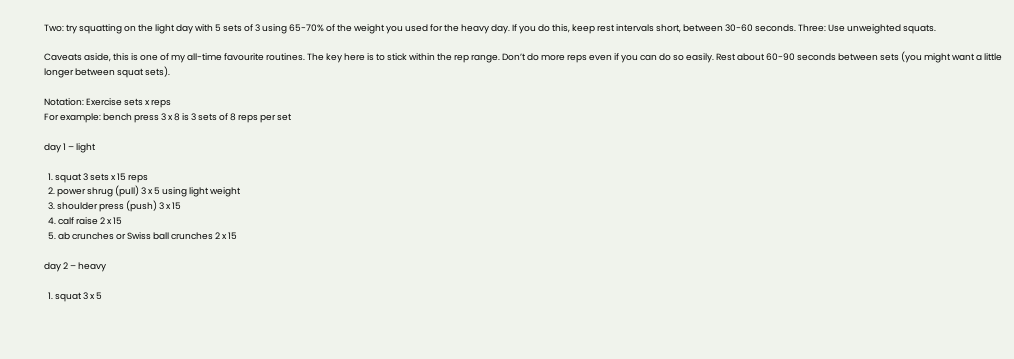Two: try squatting on the light day with 5 sets of 3 using 65-70% of the weight you used for the heavy day. If you do this, keep rest intervals short, between 30-60 seconds. Three: Use unweighted squats.

Caveats aside, this is one of my all-time favourite routines. The key here is to stick within the rep range. Don’t do more reps even if you can do so easily. Rest about 60-90 seconds between sets (you might want a little longer between squat sets).

Notation: Exercise sets x reps
For example: bench press 3 x 8 is 3 sets of 8 reps per set

day 1 – light

  1. squat 3 sets x 15 reps
  2. power shrug (pull) 3 x 5 using light weight
  3. shoulder press (push) 3 x 15
  4. calf raise 2 x 15
  5. ab crunches or Swiss ball crunches 2 x 15

day 2 – heavy

  1. squat 3 x 5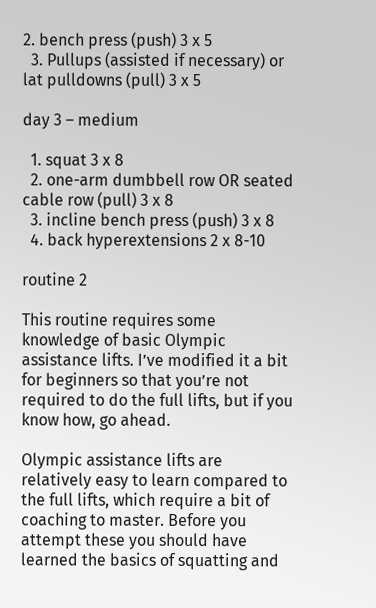2. bench press (push) 3 x 5
  3. Pullups (assisted if necessary) or lat pulldowns (pull) 3 x 5

day 3 – medium

  1. squat 3 x 8
  2. one-arm dumbbell row OR seated cable row (pull) 3 x 8
  3. incline bench press (push) 3 x 8
  4. back hyperextensions 2 x 8-10

routine 2

This routine requires some knowledge of basic Olympic assistance lifts. I’ve modified it a bit for beginners so that you’re not required to do the full lifts, but if you know how, go ahead.

Olympic assistance lifts are relatively easy to learn compared to the full lifts, which require a bit of coaching to master. Before you attempt these you should have learned the basics of squatting and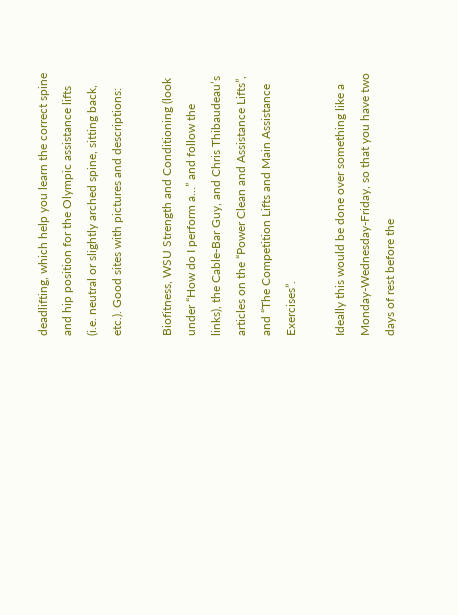deadlifting, which help you learn the correct spine and hip position for the Olympic assistance lifts (i.e. neutral or slightly arched spine, sitting back, etc.). Good sites with pictures and descriptions:

Biofitness, WSU Strength and Conditioning (look under “How do I perform a…” and follow the links), the Cable-Bar Guy, and Chris Thibaudeau’s articles on the “Power Clean and Assistance Lifts”, and “The Competition Lifts and Main Assistance Exercises”.

Ideally this would be done over something like a Monday-Wednesday-Friday, so that you have two days of rest before the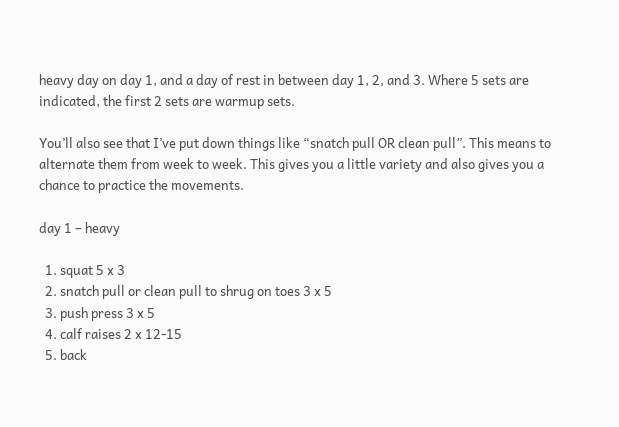heavy day on day 1, and a day of rest in between day 1, 2, and 3. Where 5 sets are indicated, the first 2 sets are warmup sets.

You’ll also see that I’ve put down things like “snatch pull OR clean pull”. This means to alternate them from week to week. This gives you a little variety and also gives you a chance to practice the movements.

day 1 – heavy

  1. squat 5 x 3
  2. snatch pull or clean pull to shrug on toes 3 x 5
  3. push press 3 x 5
  4. calf raises 2 x 12-15
  5. back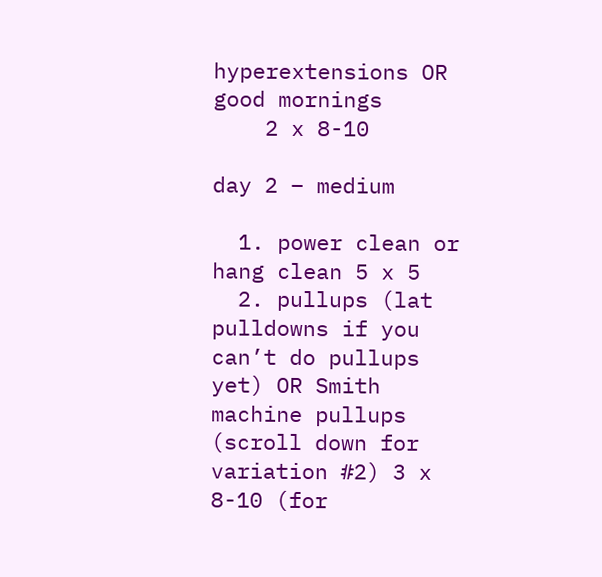hyperextensions OR good mornings
    2 x 8-10

day 2 – medium

  1. power clean or hang clean 5 x 5
  2. pullups (lat pulldowns if you can’t do pullups yet) OR Smith machine pullups (scroll down for variation #2) 3 x 8-10 (for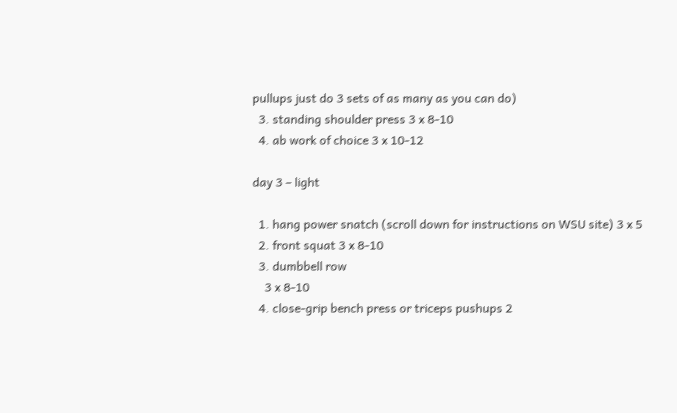pullups just do 3 sets of as many as you can do)
  3. standing shoulder press 3 x 8-10
  4. ab work of choice 3 x 10-12

day 3 – light

  1. hang power snatch (scroll down for instructions on WSU site) 3 x 5
  2. front squat 3 x 8-10
  3. dumbbell row
    3 x 8-10
  4. close-grip bench press or triceps pushups 2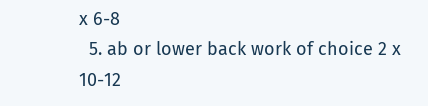x 6-8
  5. ab or lower back work of choice 2 x 10-12